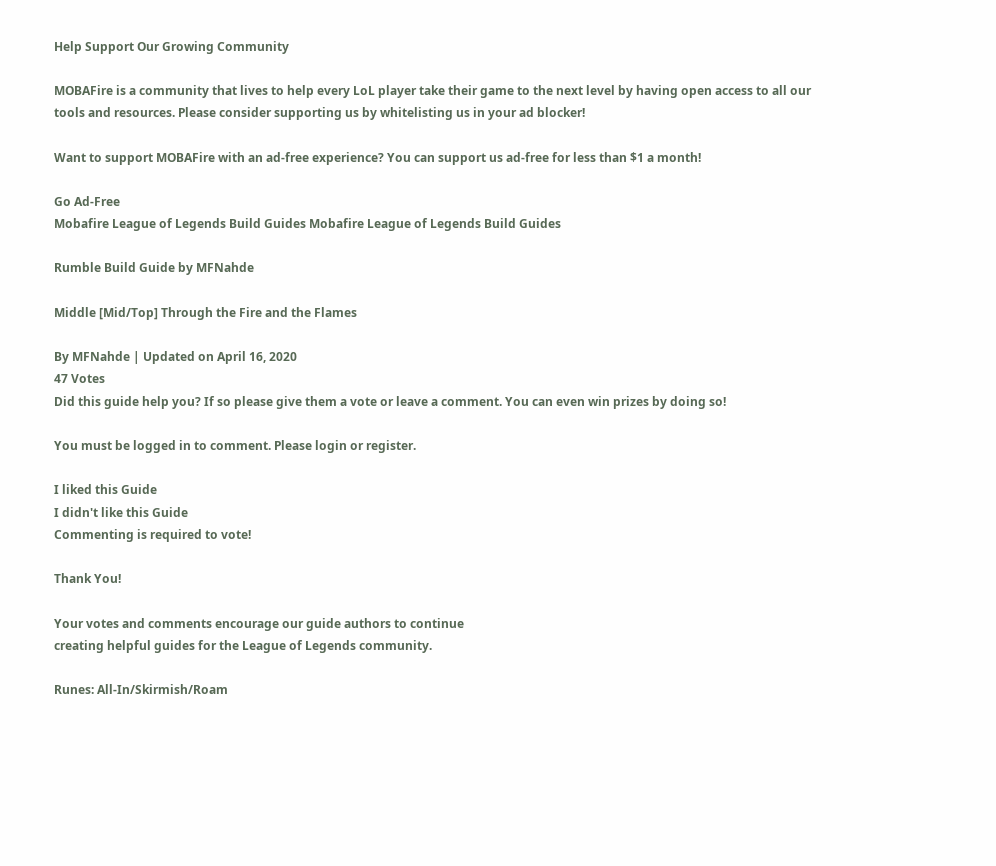Help Support Our Growing Community

MOBAFire is a community that lives to help every LoL player take their game to the next level by having open access to all our tools and resources. Please consider supporting us by whitelisting us in your ad blocker!

Want to support MOBAFire with an ad-free experience? You can support us ad-free for less than $1 a month!

Go Ad-Free
Mobafire League of Legends Build Guides Mobafire League of Legends Build Guides

Rumble Build Guide by MFNahde

Middle [Mid/Top] Through the Fire and the Flames

By MFNahde | Updated on April 16, 2020
47 Votes
Did this guide help you? If so please give them a vote or leave a comment. You can even win prizes by doing so!

You must be logged in to comment. Please login or register.

I liked this Guide
I didn't like this Guide
Commenting is required to vote!

Thank You!

Your votes and comments encourage our guide authors to continue
creating helpful guides for the League of Legends community.

Runes: All-In/Skirmish/Roam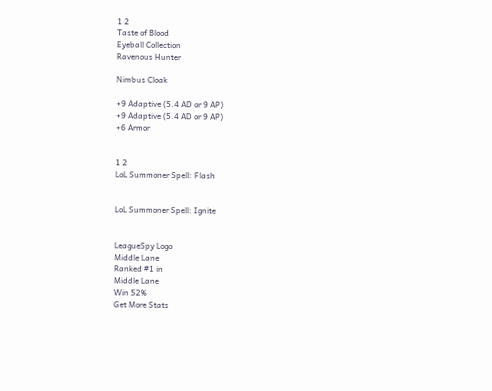1 2
Taste of Blood
Eyeball Collection
Ravenous Hunter

Nimbus Cloak

+9 Adaptive (5.4 AD or 9 AP)
+9 Adaptive (5.4 AD or 9 AP)
+6 Armor


1 2
LoL Summoner Spell: Flash


LoL Summoner Spell: Ignite


LeagueSpy Logo
Middle Lane
Ranked #1 in
Middle Lane
Win 52%
Get More Stats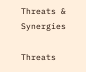Threats & Synergies

Threats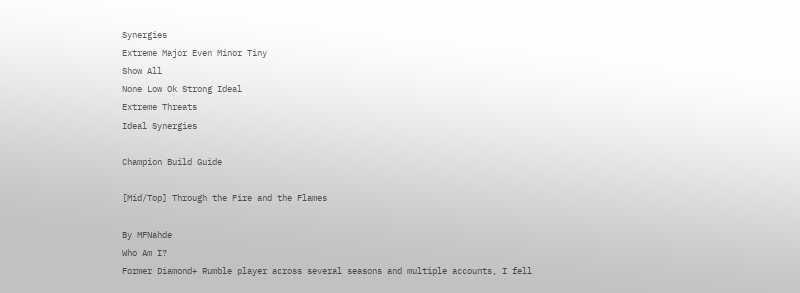Synergies
Extreme Major Even Minor Tiny
Show All
None Low Ok Strong Ideal
Extreme Threats
Ideal Synergies

Champion Build Guide

[Mid/Top] Through the Fire and the Flames

By MFNahde
Who Am I?
Former Diamond+ Rumble player across several seasons and multiple accounts, I fell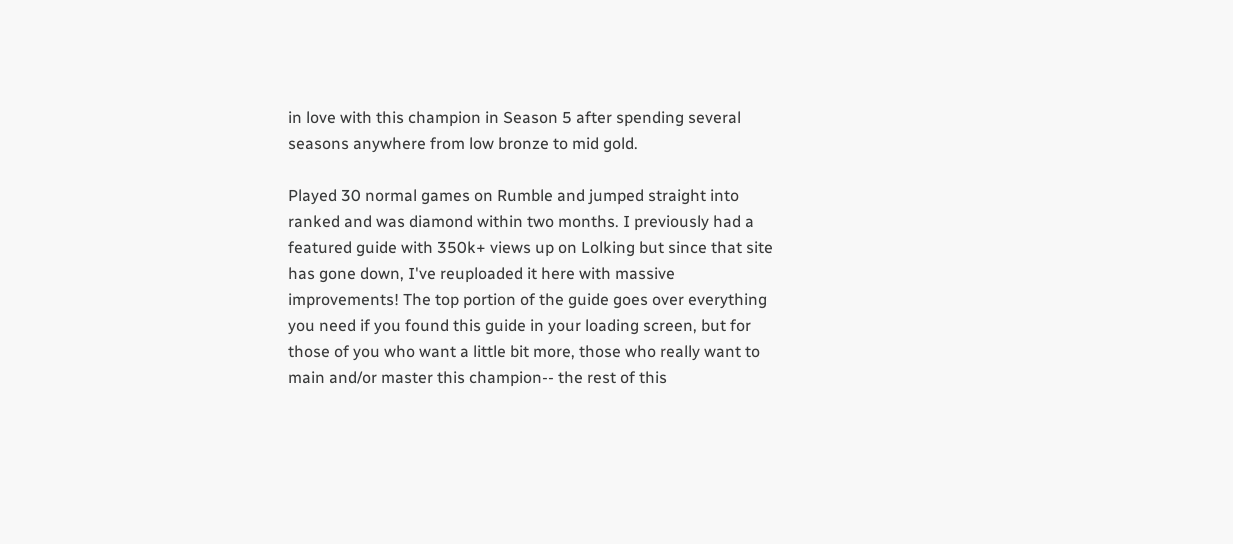in love with this champion in Season 5 after spending several seasons anywhere from low bronze to mid gold.

Played 30 normal games on Rumble and jumped straight into ranked and was diamond within two months. I previously had a featured guide with 350k+ views up on Lolking but since that site has gone down, I've reuploaded it here with massive improvements! The top portion of the guide goes over everything you need if you found this guide in your loading screen, but for those of you who want a little bit more, those who really want to main and/or master this champion-- the rest of this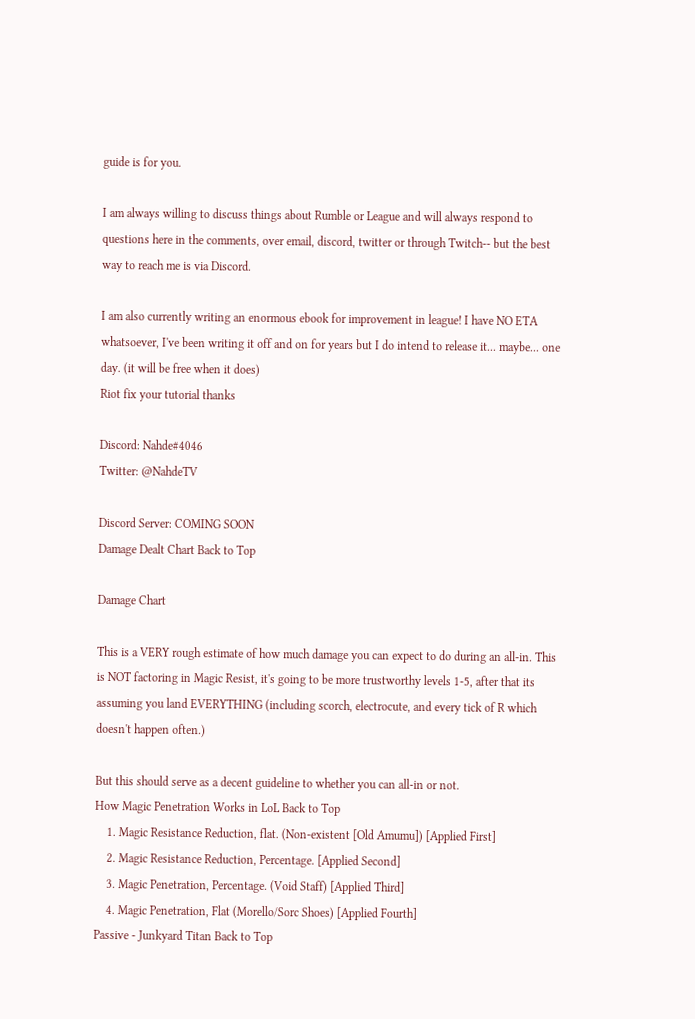guide is for you.

I am always willing to discuss things about Rumble or League and will always respond to questions here in the comments, over email, discord, twitter or through Twitch-- but the best way to reach me is via Discord.

I am also currently writing an enormous ebook for improvement in league! I have NO ETA whatsoever, I've been writing it off and on for years but I do intend to release it... maybe... one day. (it will be free when it does)
Riot fix your tutorial thanks

Discord: Nahde#4046
Twitter: @NahdeTV

Discord Server: COMING SOON
Damage Dealt Chart Back to Top

Damage Chart

This is a VERY rough estimate of how much damage you can expect to do during an all-in. This is NOT factoring in Magic Resist, it's going to be more trustworthy levels 1-5, after that its assuming you land EVERYTHING (including scorch, electrocute, and every tick of R which doesn't happen often.)

But this should serve as a decent guideline to whether you can all-in or not.
How Magic Penetration Works in LoL Back to Top
    1. Magic Resistance Reduction, flat. (Non-existent [Old Amumu]) [Applied First]
    2. Magic Resistance Reduction, Percentage. [Applied Second]
    3. Magic Penetration, Percentage. (Void Staff) [Applied Third]
    4. Magic Penetration, Flat (Morello/Sorc Shoes) [Applied Fourth]
Passive - Junkyard Titan Back to Top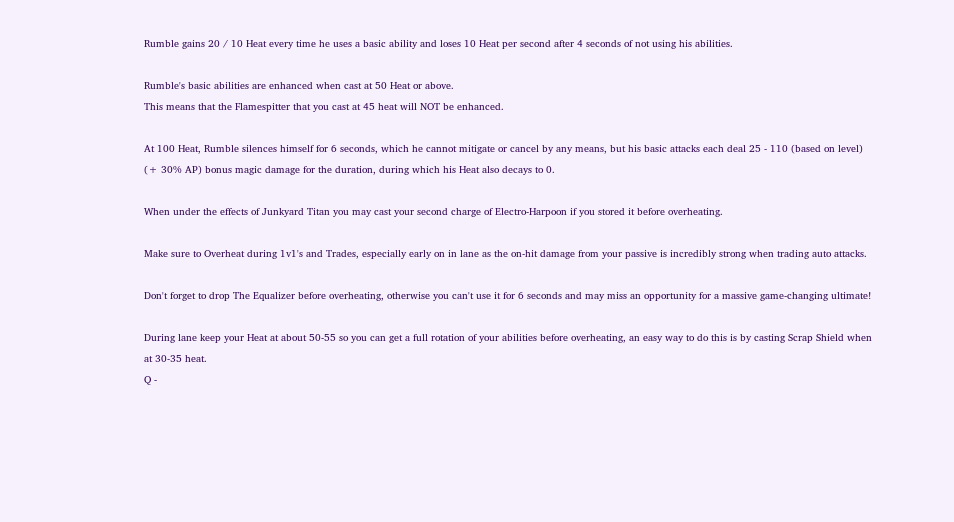Rumble gains 20 / 10 Heat every time he uses a basic ability and loses 10 Heat per second after 4 seconds of not using his abilities.

Rumble's basic abilities are enhanced when cast at 50 Heat or above.
This means that the Flamespitter that you cast at 45 heat will NOT be enhanced.

At 100 Heat, Rumble silences himself for 6 seconds, which he cannot mitigate or cancel by any means, but his basic attacks each deal 25 - 110 (based on level) (+ 30% AP) bonus magic damage for the duration, during which his Heat also decays to 0.

When under the effects of Junkyard Titan you may cast your second charge of Electro-Harpoon if you stored it before overheating.

Make sure to Overheat during 1v1's and Trades, especially early on in lane as the on-hit damage from your passive is incredibly strong when trading auto attacks.

Don't forget to drop The Equalizer before overheating, otherwise you can't use it for 6 seconds and may miss an opportunity for a massive game-changing ultimate!

During lane keep your Heat at about 50-55 so you can get a full rotation of your abilities before overheating, an easy way to do this is by casting Scrap Shield when at 30-35 heat.
Q -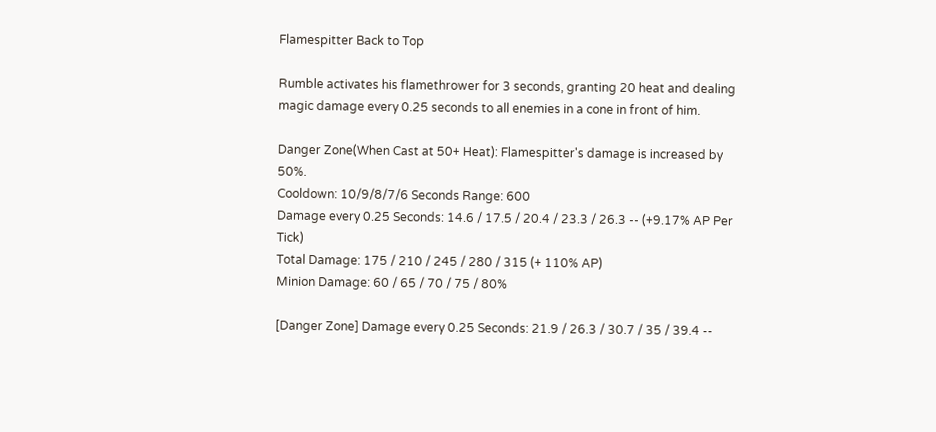Flamespitter Back to Top

Rumble activates his flamethrower for 3 seconds, granting 20 heat and dealing magic damage every 0.25 seconds to all enemies in a cone in front of him.

Danger Zone(When Cast at 50+ Heat): Flamespitter's damage is increased by 50%.
Cooldown: 10/9/8/7/6 Seconds Range: 600
Damage every 0.25 Seconds: 14.6 / 17.5 / 20.4 / 23.3 / 26.3 -- (+9.17% AP Per Tick)
Total Damage: 175 / 210 / 245 / 280 / 315 (+ 110% AP)
Minion Damage: 60 / 65 / 70 / 75 / 80%

[Danger Zone] Damage every 0.25 Seconds: 21.9 / 26.3 / 30.7 / 35 / 39.4 --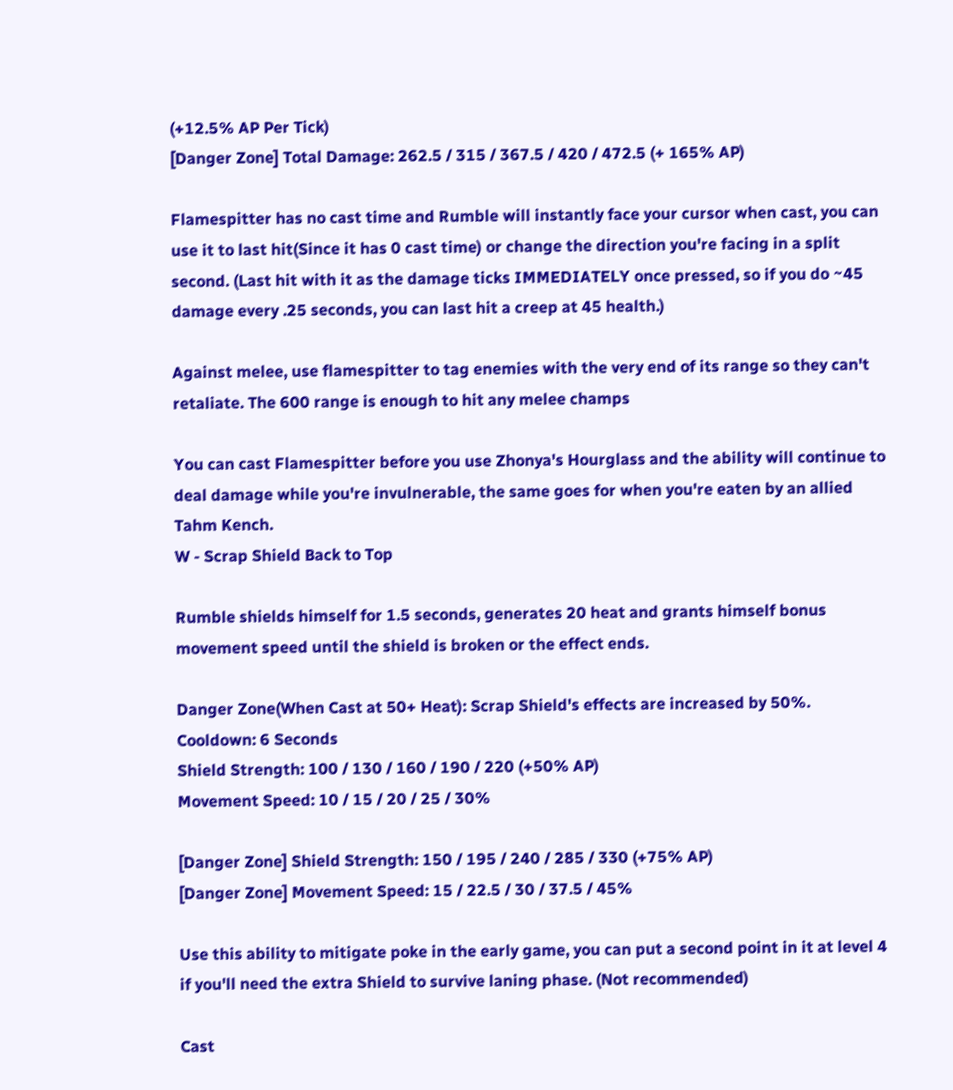(+12.5% AP Per Tick)
[Danger Zone] Total Damage: 262.5 / 315 / 367.5 / 420 / 472.5 (+ 165% AP)

Flamespitter has no cast time and Rumble will instantly face your cursor when cast, you can use it to last hit(Since it has 0 cast time) or change the direction you're facing in a split second. (Last hit with it as the damage ticks IMMEDIATELY once pressed, so if you do ~45 damage every .25 seconds, you can last hit a creep at 45 health.)

Against melee, use flamespitter to tag enemies with the very end of its range so they can't retaliate. The 600 range is enough to hit any melee champs

You can cast Flamespitter before you use Zhonya's Hourglass and the ability will continue to deal damage while you're invulnerable, the same goes for when you're eaten by an allied Tahm Kench.
W - Scrap Shield Back to Top

Rumble shields himself for 1.5 seconds, generates 20 heat and grants himself bonus movement speed until the shield is broken or the effect ends.

Danger Zone(When Cast at 50+ Heat): Scrap Shield's effects are increased by 50%.
Cooldown: 6 Seconds
Shield Strength: 100 / 130 / 160 / 190 / 220 (+50% AP)
Movement Speed: 10 / 15 / 20 / 25 / 30%

[Danger Zone] Shield Strength: 150 / 195 / 240 / 285 / 330 (+75% AP)
[Danger Zone] Movement Speed: 15 / 22.5 / 30 / 37.5 / 45%

Use this ability to mitigate poke in the early game, you can put a second point in it at level 4 if you'll need the extra Shield to survive laning phase. (Not recommended)

Cast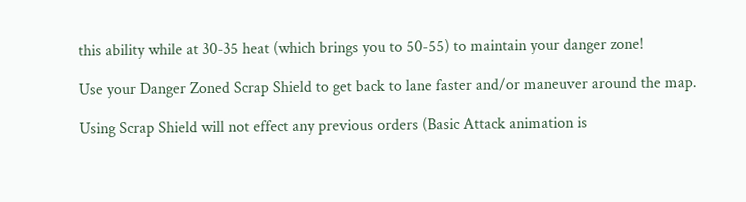this ability while at 30-35 heat (which brings you to 50-55) to maintain your danger zone!

Use your Danger Zoned Scrap Shield to get back to lane faster and/or maneuver around the map.

Using Scrap Shield will not effect any previous orders (Basic Attack animation is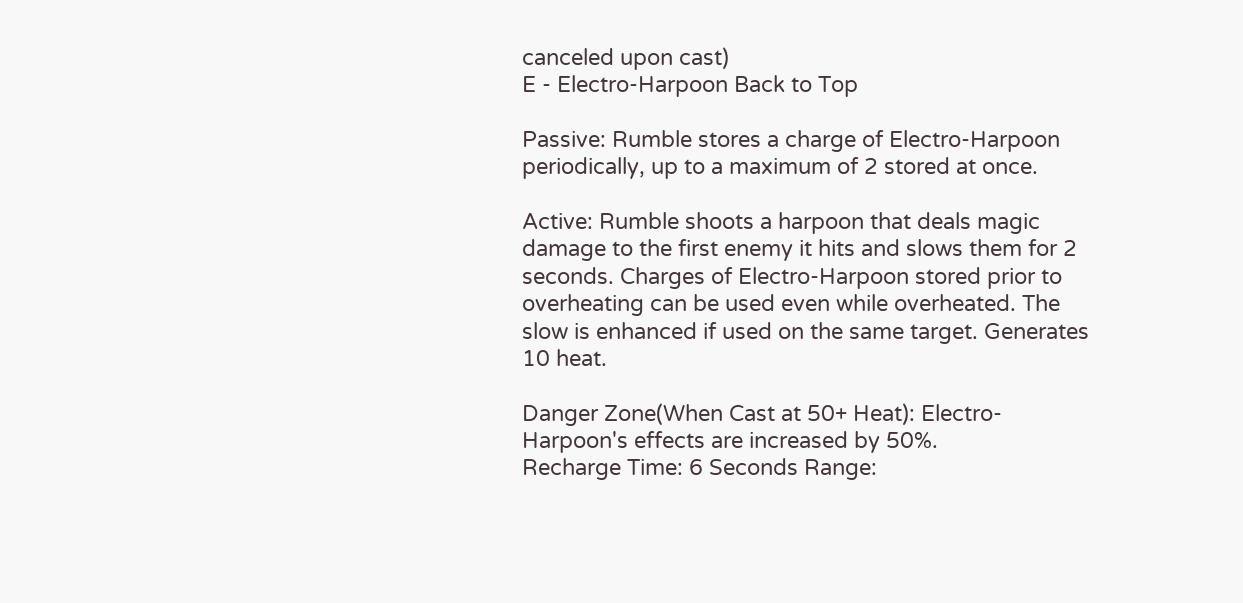canceled upon cast)
E - Electro-Harpoon Back to Top

Passive: Rumble stores a charge of Electro-Harpoon periodically, up to a maximum of 2 stored at once.

Active: Rumble shoots a harpoon that deals magic damage to the first enemy it hits and slows them for 2 seconds. Charges of Electro-Harpoon stored prior to overheating can be used even while overheated. The slow is enhanced if used on the same target. Generates 10 heat.

Danger Zone(When Cast at 50+ Heat): Electro-Harpoon's effects are increased by 50%.
Recharge Time: 6 Seconds Range: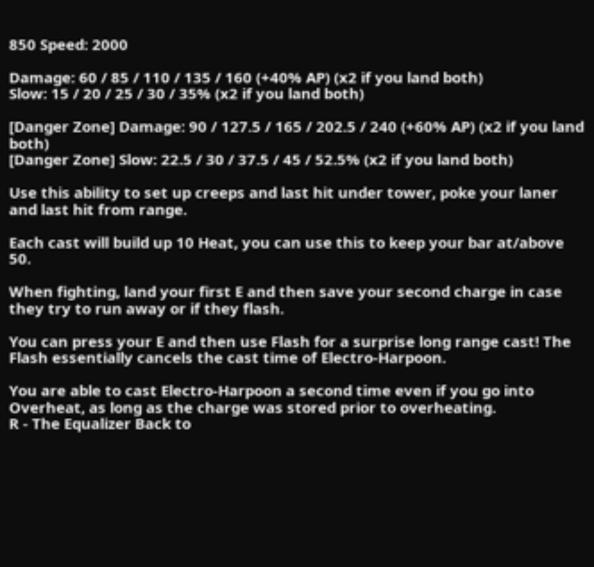850 Speed: 2000

Damage: 60 / 85 / 110 / 135 / 160 (+40% AP) (x2 if you land both)
Slow: 15 / 20 / 25 / 30 / 35% (x2 if you land both)

[Danger Zone] Damage: 90 / 127.5 / 165 / 202.5 / 240 (+60% AP) (x2 if you land both)
[Danger Zone] Slow: 22.5 / 30 / 37.5 / 45 / 52.5% (x2 if you land both)

Use this ability to set up creeps and last hit under tower, poke your laner and last hit from range.

Each cast will build up 10 Heat, you can use this to keep your bar at/above 50.

When fighting, land your first E and then save your second charge in case they try to run away or if they flash.

You can press your E and then use Flash for a surprise long range cast! The Flash essentially cancels the cast time of Electro-Harpoon.

You are able to cast Electro-Harpoon a second time even if you go into Overheat, as long as the charge was stored prior to overheating.
R - The Equalizer Back to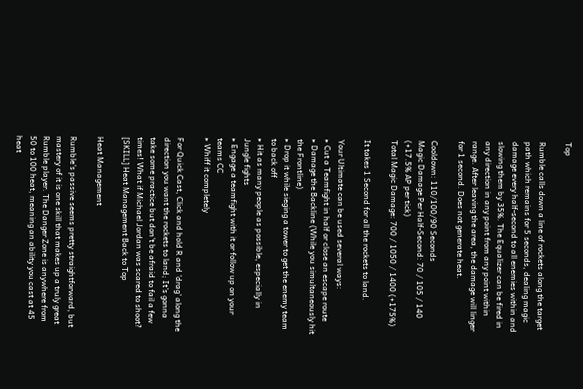Top

Rumble calls down a line of rockets along the target path which remains for 5 seconds, dealing magic damage every half-second to all enemies within and slowing them by 35%. The Equalizer can be fired in any direction in any point from any point within range. After leaving the area, the damage will linger for 1 second. Does not generate heat.

Cooldown: 110/100/90 Seconds
Magic Damage Per Half-Second: 70 / 105 / 140 (+17.5% AP per tick)
Total Magic Damage: 700 / 1050 / 1400 (+175%)

It takes 1 Second for all the rockets to land.

Your Ultimate can be used several ways:
‣ Cut a Teamfight in half or close an escape route
‣ Damage the Backline (While you simultaneously hit the Frontline)
‣ Drop it while sieging a tower to get the enemy team to back off
‣ Hit as many people as possible, especially in Jungle fights
‣ Engage a teamfight with it or follow up on your teams CC
‣ Whiff it completely

For Quick Cast, Click and hold R and 'drag' along the direction you want the rockets to land; It's gonna take some practice but don't be afraid to fail a few times! What if Michael Jordan was scared to shoot?
[SKILL] Heat Management Back to Top

Heat Management

Rumble's passive seems pretty straightforward, but mastery of it is one skill that makes up a truly great Rumble player. The Danger Zone is anywhere from 50 to 100 heat, meaning an ability you cast at 45 heat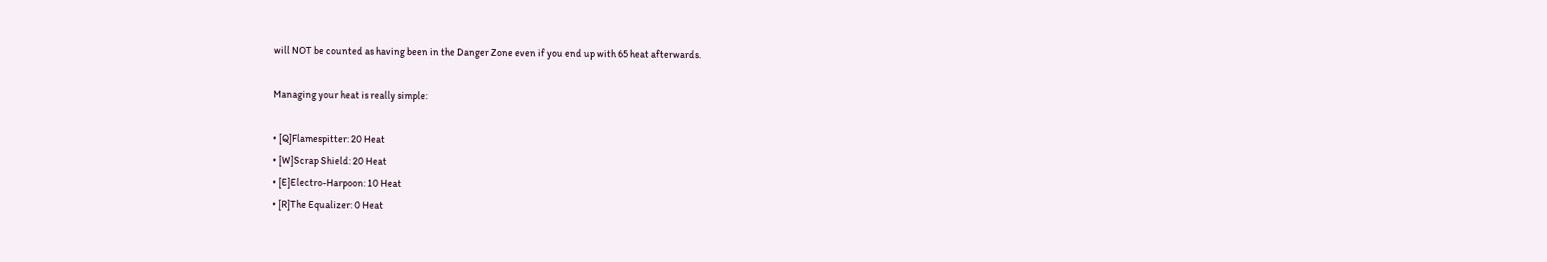will NOT be counted as having been in the Danger Zone even if you end up with 65 heat afterwards.

Managing your heat is really simple:

• [Q]Flamespitter: 20 Heat
• [W]Scrap Shield: 20 Heat
• [E]Electro-Harpoon: 10 Heat
• [R]The Equalizer: 0 Heat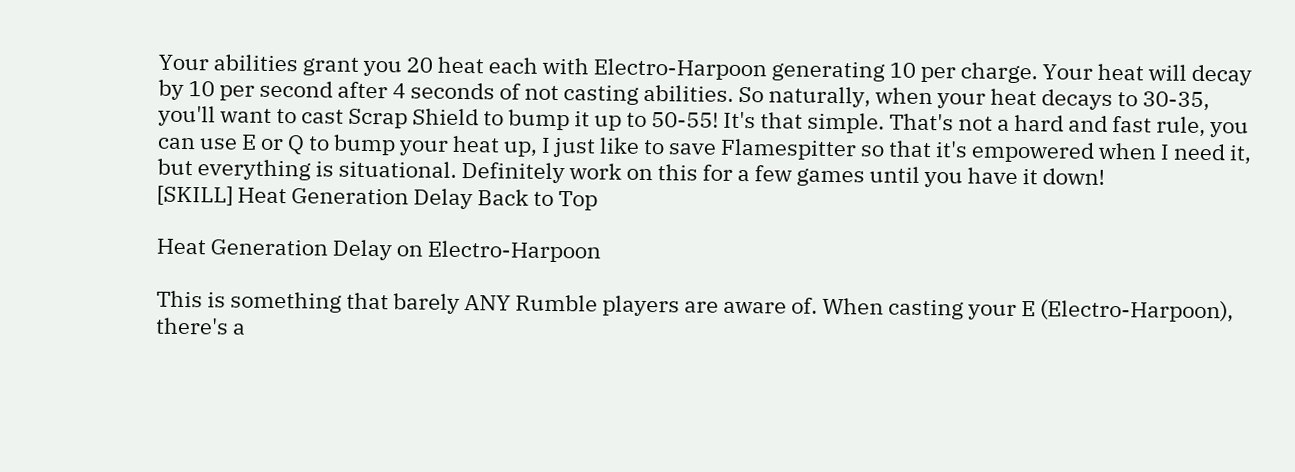Your abilities grant you 20 heat each with Electro-Harpoon generating 10 per charge. Your heat will decay by 10 per second after 4 seconds of not casting abilities. So naturally, when your heat decays to 30-35, you'll want to cast Scrap Shield to bump it up to 50-55! It's that simple. That's not a hard and fast rule, you can use E or Q to bump your heat up, I just like to save Flamespitter so that it's empowered when I need it, but everything is situational. Definitely work on this for a few games until you have it down!
[SKILL] Heat Generation Delay Back to Top

Heat Generation Delay on Electro-Harpoon

This is something that barely ANY Rumble players are aware of. When casting your E (Electro-Harpoon), there's a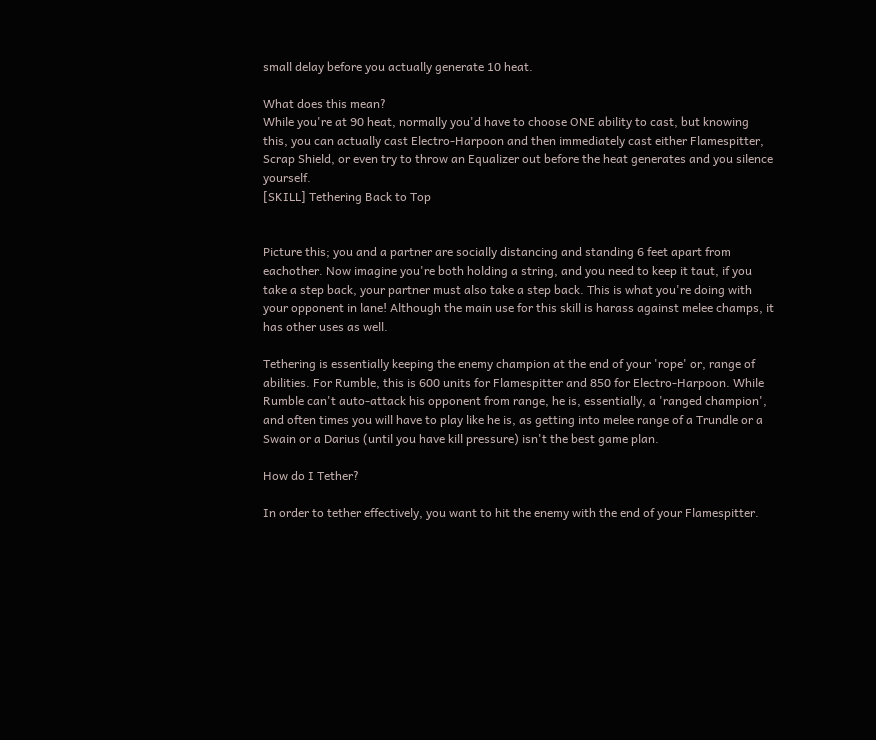small delay before you actually generate 10 heat.

What does this mean?
While you're at 90 heat, normally you'd have to choose ONE ability to cast, but knowing this, you can actually cast Electro-Harpoon and then immediately cast either Flamespitter, Scrap Shield, or even try to throw an Equalizer out before the heat generates and you silence yourself.
[SKILL] Tethering Back to Top


Picture this; you and a partner are socially distancing and standing 6 feet apart from eachother. Now imagine you're both holding a string, and you need to keep it taut, if you take a step back, your partner must also take a step back. This is what you're doing with your opponent in lane! Although the main use for this skill is harass against melee champs, it has other uses as well.

Tethering is essentially keeping the enemy champion at the end of your 'rope' or, range of abilities. For Rumble, this is 600 units for Flamespitter and 850 for Electro-Harpoon. While Rumble can't auto-attack his opponent from range, he is, essentially, a 'ranged champion', and often times you will have to play like he is, as getting into melee range of a Trundle or a Swain or a Darius (until you have kill pressure) isn't the best game plan.

How do I Tether?

In order to tether effectively, you want to hit the enemy with the end of your Flamespitter.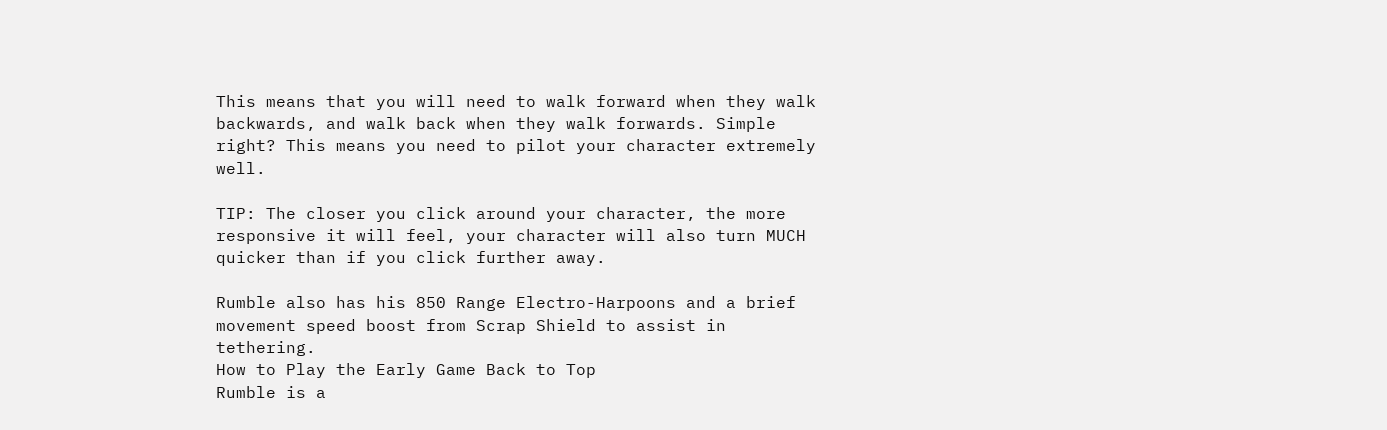This means that you will need to walk forward when they walk backwards, and walk back when they walk forwards. Simple right? This means you need to pilot your character extremely well.

TIP: The closer you click around your character, the more responsive it will feel, your character will also turn MUCH quicker than if you click further away.

Rumble also has his 850 Range Electro-Harpoons and a brief movement speed boost from Scrap Shield to assist in tethering.
How to Play the Early Game Back to Top
Rumble is a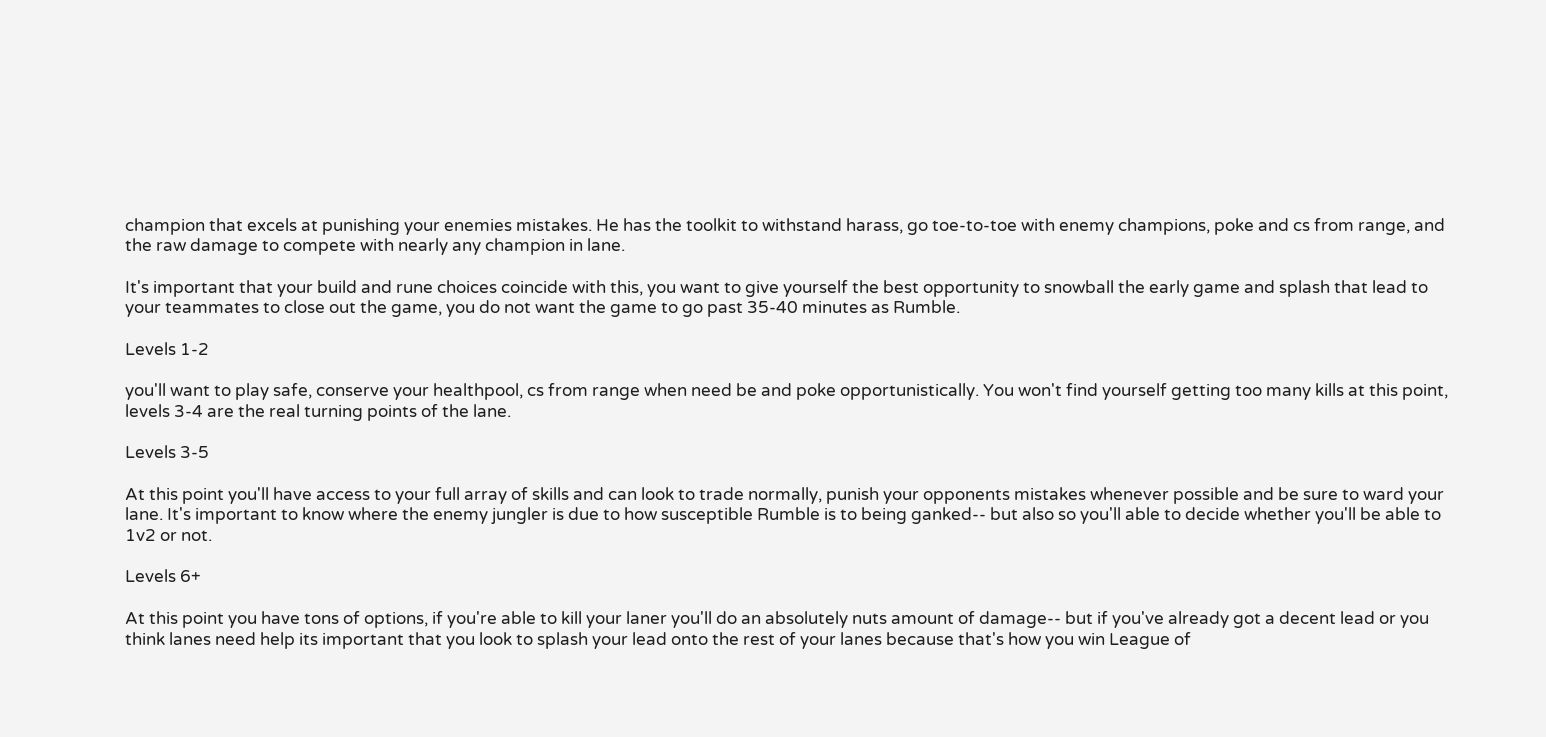champion that excels at punishing your enemies mistakes. He has the toolkit to withstand harass, go toe-to-toe with enemy champions, poke and cs from range, and the raw damage to compete with nearly any champion in lane.

It's important that your build and rune choices coincide with this, you want to give yourself the best opportunity to snowball the early game and splash that lead to your teammates to close out the game, you do not want the game to go past 35-40 minutes as Rumble.

Levels 1-2

you'll want to play safe, conserve your healthpool, cs from range when need be and poke opportunistically. You won't find yourself getting too many kills at this point, levels 3-4 are the real turning points of the lane.

Levels 3-5

At this point you'll have access to your full array of skills and can look to trade normally, punish your opponents mistakes whenever possible and be sure to ward your lane. It's important to know where the enemy jungler is due to how susceptible Rumble is to being ganked-- but also so you'll able to decide whether you'll be able to 1v2 or not.

Levels 6+

At this point you have tons of options, if you're able to kill your laner you'll do an absolutely nuts amount of damage-- but if you've already got a decent lead or you think lanes need help its important that you look to splash your lead onto the rest of your lanes because that's how you win League of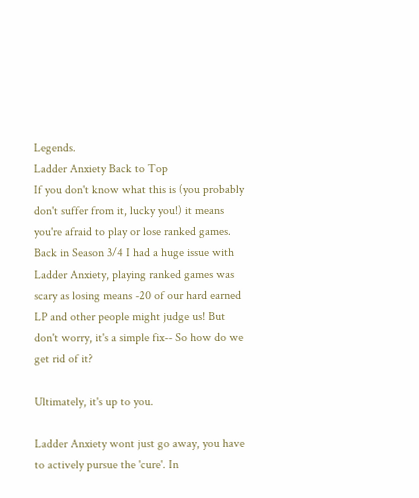Legends.
Ladder Anxiety Back to Top
If you don't know what this is (you probably don't suffer from it, lucky you!) it means you're afraid to play or lose ranked games. Back in Season 3/4 I had a huge issue with Ladder Anxiety, playing ranked games was scary as losing means -20 of our hard earned LP and other people might judge us! But don't worry, it's a simple fix-- So how do we get rid of it?

Ultimately, it's up to you.

Ladder Anxiety wont just go away, you have to actively pursue the 'cure'. In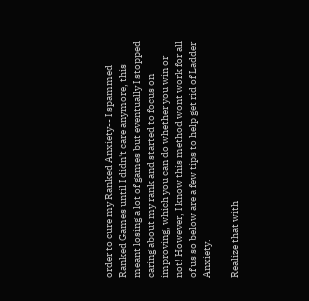order to cure my Ranked Anxiety-- I spammed Ranked Games until I didn't care anymore, this meant losing a lot of games but eventually I stopped caring about my rank and started to focus on improving, which you can do whether you win or not! However, I know this method wont work for all of us so below are a few tips to help get rid of Ladder Anxiety.

Realize that with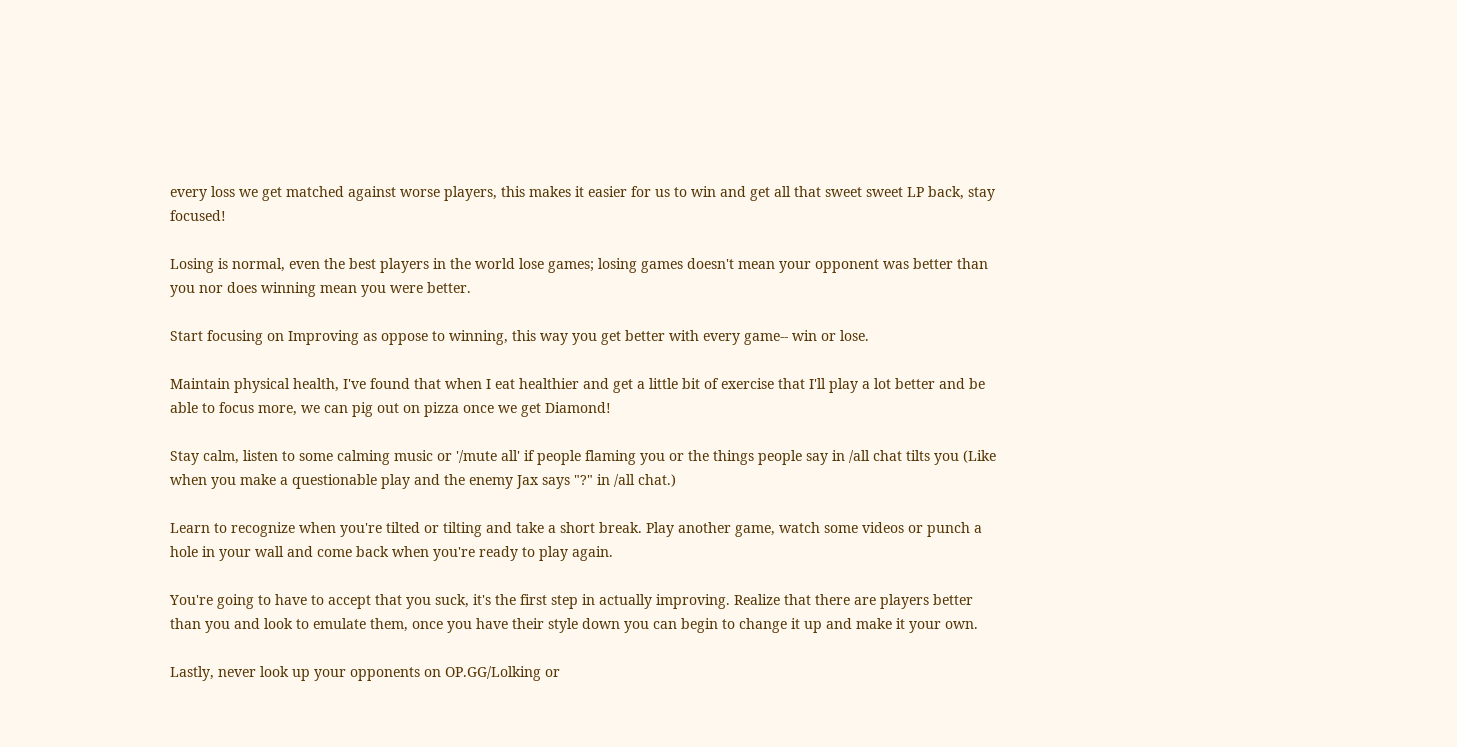every loss we get matched against worse players, this makes it easier for us to win and get all that sweet sweet LP back, stay focused!

Losing is normal, even the best players in the world lose games; losing games doesn't mean your opponent was better than you nor does winning mean you were better.

Start focusing on Improving as oppose to winning, this way you get better with every game-- win or lose.

Maintain physical health, I've found that when I eat healthier and get a little bit of exercise that I'll play a lot better and be able to focus more, we can pig out on pizza once we get Diamond!

Stay calm, listen to some calming music or '/mute all' if people flaming you or the things people say in /all chat tilts you (Like when you make a questionable play and the enemy Jax says "?" in /all chat.)

Learn to recognize when you're tilted or tilting and take a short break. Play another game, watch some videos or punch a hole in your wall and come back when you're ready to play again.

You're going to have to accept that you suck, it's the first step in actually improving. Realize that there are players better than you and look to emulate them, once you have their style down you can begin to change it up and make it your own.

Lastly, never look up your opponents on OP.GG/Lolking or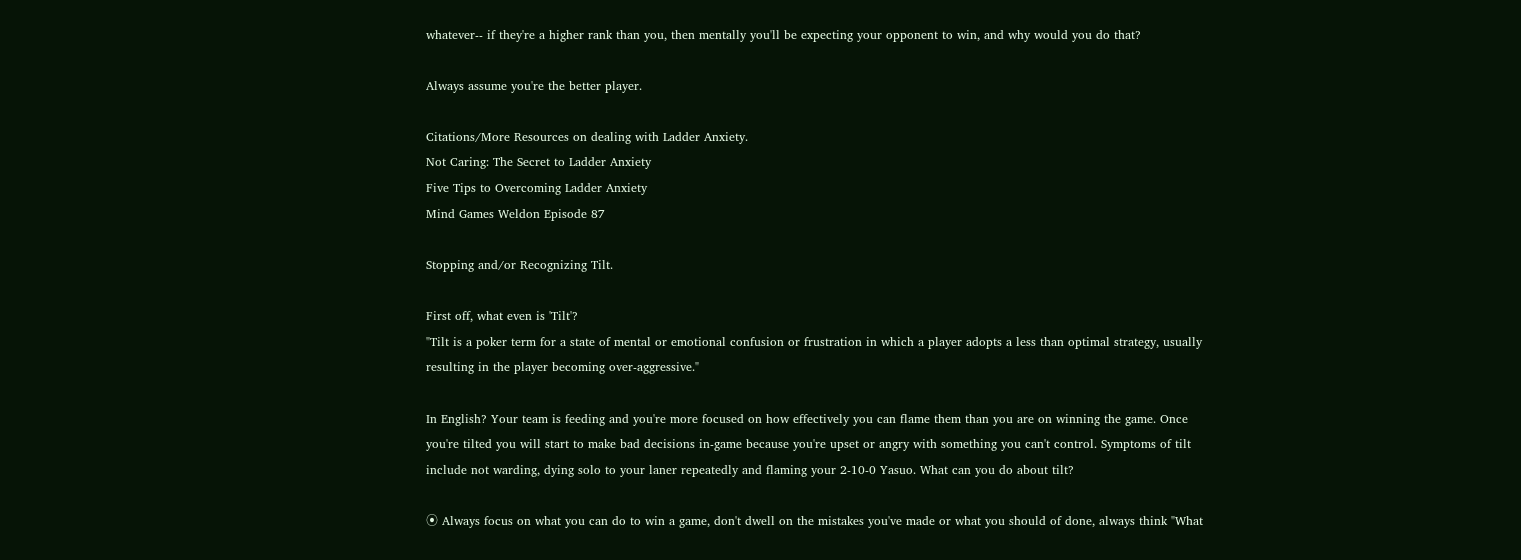whatever-- if they're a higher rank than you, then mentally you'll be expecting your opponent to win, and why would you do that?

Always assume you're the better player.

Citations/More Resources on dealing with Ladder Anxiety.
Not Caring: The Secret to Ladder Anxiety
Five Tips to Overcoming Ladder Anxiety
Mind Games Weldon Episode 87

Stopping and/or Recognizing Tilt.

First off, what even is 'Tilt'?
"Tilt is a poker term for a state of mental or emotional confusion or frustration in which a player adopts a less than optimal strategy, usually resulting in the player becoming over-aggressive."

In English? Your team is feeding and you're more focused on how effectively you can flame them than you are on winning the game. Once you're tilted you will start to make bad decisions in-game because you're upset or angry with something you can't control. Symptoms of tilt include not warding, dying solo to your laner repeatedly and flaming your 2-10-0 Yasuo. What can you do about tilt?

⦿ Always focus on what you can do to win a game, don't dwell on the mistakes you've made or what you should of done, always think "What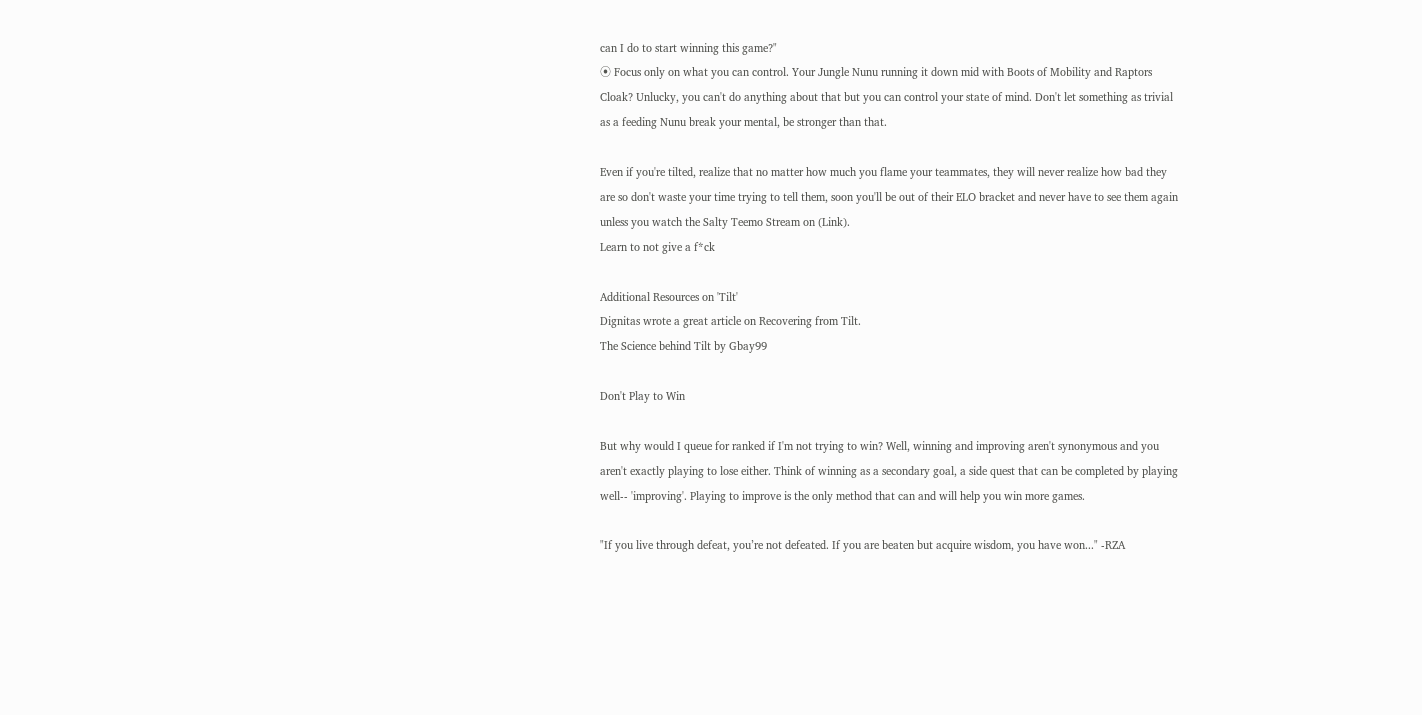can I do to start winning this game?"
⦿ Focus only on what you can control. Your Jungle Nunu running it down mid with Boots of Mobility and Raptors Cloak? Unlucky, you can't do anything about that but you can control your state of mind. Don't let something as trivial as a feeding Nunu break your mental, be stronger than that.

Even if you're tilted, realize that no matter how much you flame your teammates, they will never realize how bad they are so don't waste your time trying to tell them, soon you'll be out of their ELO bracket and never have to see them again unless you watch the Salty Teemo Stream on (Link).
Learn to not give a f*ck

Additional Resources on 'Tilt'
Dignitas wrote a great article on Recovering from Tilt.
The Science behind Tilt by Gbay99

Don't Play to Win

But why would I queue for ranked if I'm not trying to win? Well, winning and improving aren't synonymous and you aren't exactly playing to lose either. Think of winning as a secondary goal, a side quest that can be completed by playing well-- 'improving'. Playing to improve is the only method that can and will help you win more games.

"If you live through defeat, you’re not defeated. If you are beaten but acquire wisdom, you have won..." -RZA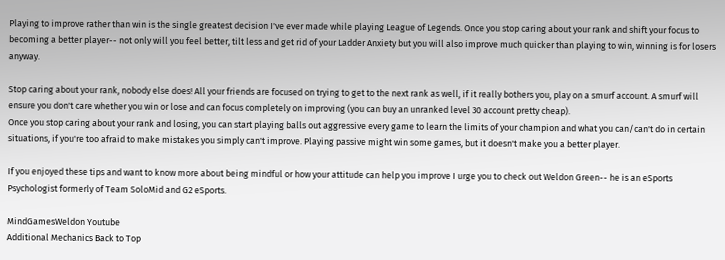Playing to improve rather than win is the single greatest decision I've ever made while playing League of Legends. Once you stop caring about your rank and shift your focus to becoming a better player-- not only will you feel better, tilt less and get rid of your Ladder Anxiety but you will also improve much quicker than playing to win, winning is for losers anyway.

Stop caring about your rank, nobody else does! All your friends are focused on trying to get to the next rank as well, if it really bothers you, play on a smurf account. A smurf will ensure you don't care whether you win or lose and can focus completely on improving (you can buy an unranked level 30 account pretty cheap).
Once you stop caring about your rank and losing, you can start playing balls out aggressive every game to learn the limits of your champion and what you can/can't do in certain situations, if you're too afraid to make mistakes you simply can't improve. Playing passive might win some games, but it doesn't make you a better player.

If you enjoyed these tips and want to know more about being mindful or how your attitude can help you improve I urge you to check out Weldon Green-- he is an eSports Psychologist formerly of Team SoloMid and G2 eSports.

MindGamesWeldon Youtube
Additional Mechanics Back to Top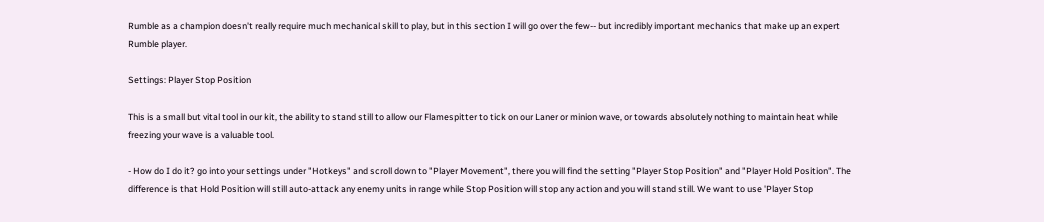Rumble as a champion doesn't really require much mechanical skill to play, but in this section I will go over the few-- but incredibly important mechanics that make up an expert Rumble player.

Settings: Player Stop Position

This is a small but vital tool in our kit, the ability to stand still to allow our Flamespitter to tick on our Laner or minion wave, or towards absolutely nothing to maintain heat while freezing your wave is a valuable tool.

- How do I do it? go into your settings under "Hotkeys" and scroll down to "Player Movement", there you will find the setting "Player Stop Position" and "Player Hold Position". The difference is that Hold Position will still auto-attack any enemy units in range while Stop Position will stop any action and you will stand still. We want to use 'Player Stop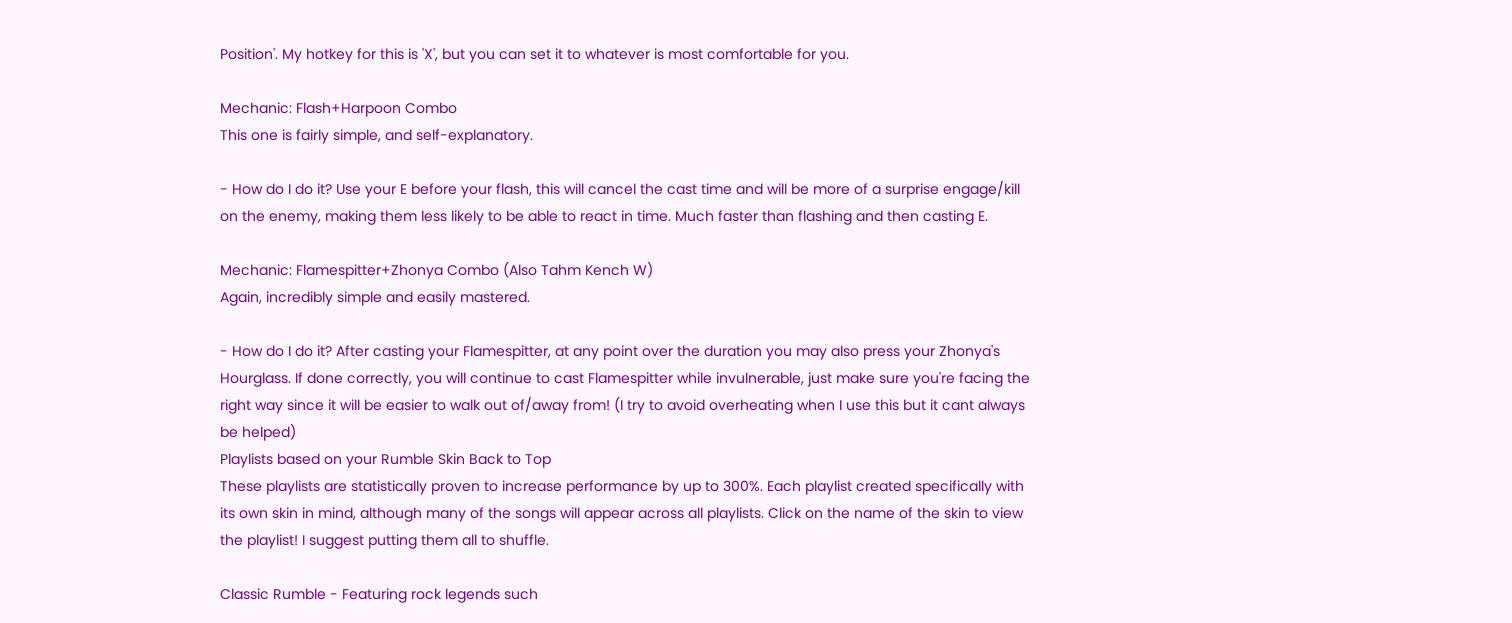Position'. My hotkey for this is 'X', but you can set it to whatever is most comfortable for you.

Mechanic: Flash+Harpoon Combo
This one is fairly simple, and self-explanatory.

- How do I do it? Use your E before your flash, this will cancel the cast time and will be more of a surprise engage/kill on the enemy, making them less likely to be able to react in time. Much faster than flashing and then casting E.

Mechanic: Flamespitter+Zhonya Combo (Also Tahm Kench W)
Again, incredibly simple and easily mastered.

- How do I do it? After casting your Flamespitter, at any point over the duration you may also press your Zhonya's Hourglass. If done correctly, you will continue to cast Flamespitter while invulnerable, just make sure you're facing the right way since it will be easier to walk out of/away from! (I try to avoid overheating when I use this but it cant always be helped)
Playlists based on your Rumble Skin Back to Top
These playlists are statistically proven to increase performance by up to 300%. Each playlist created specifically with its own skin in mind, although many of the songs will appear across all playlists. Click on the name of the skin to view the playlist! I suggest putting them all to shuffle.

Classic Rumble - Featuring rock legends such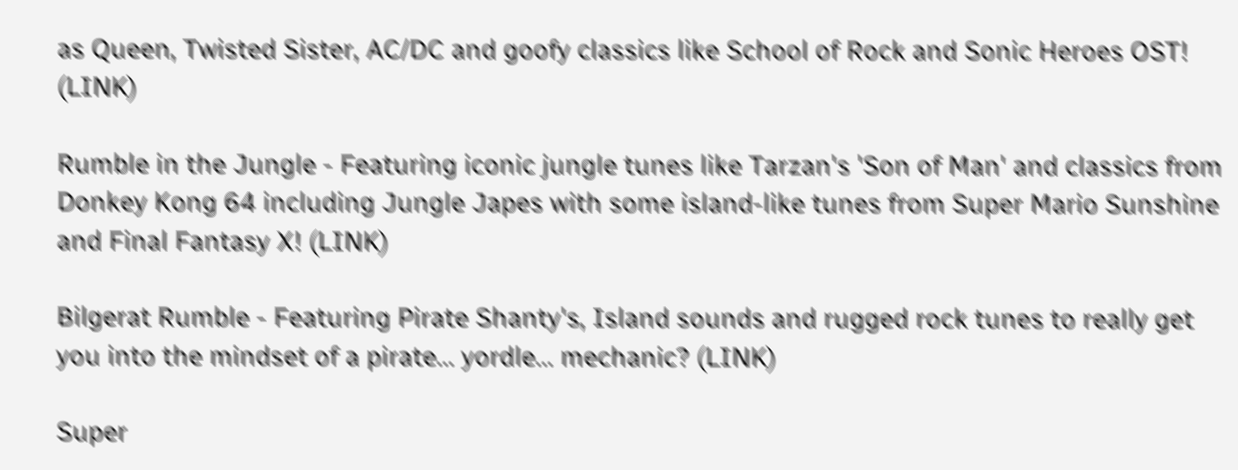as Queen, Twisted Sister, AC/DC and goofy classics like School of Rock and Sonic Heroes OST! (LINK)

Rumble in the Jungle - Featuring iconic jungle tunes like Tarzan's 'Son of Man' and classics from Donkey Kong 64 including Jungle Japes with some island-like tunes from Super Mario Sunshine and Final Fantasy X! (LINK)

Bilgerat Rumble - Featuring Pirate Shanty's, Island sounds and rugged rock tunes to really get you into the mindset of a pirate... yordle... mechanic? (LINK)

Super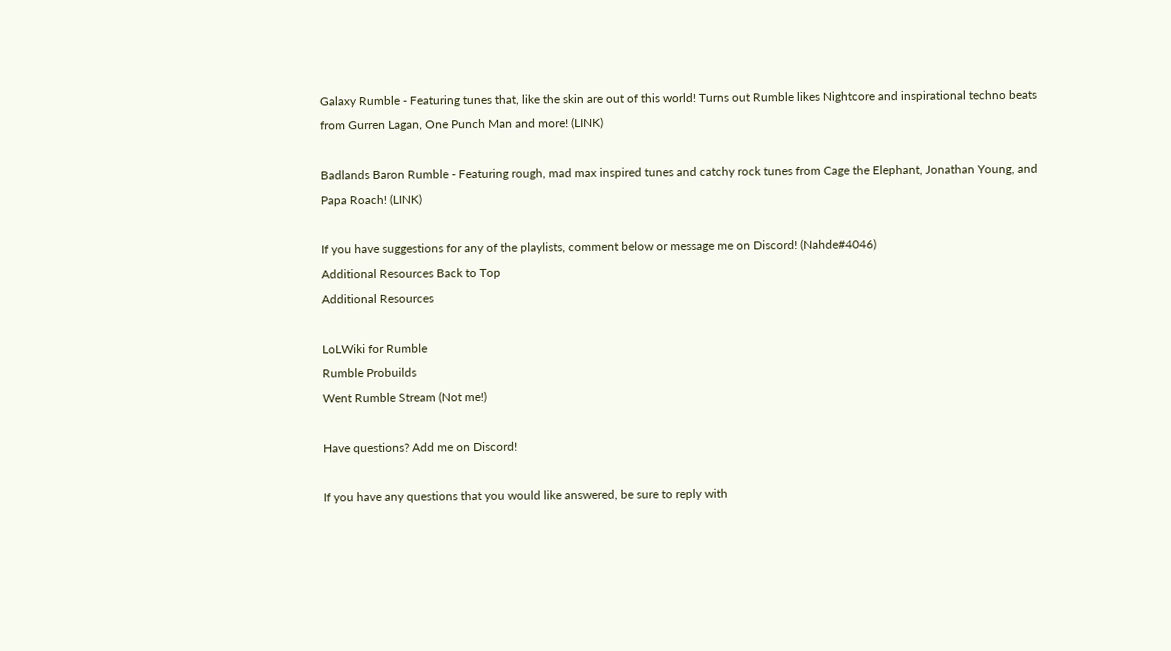Galaxy Rumble - Featuring tunes that, like the skin are out of this world! Turns out Rumble likes Nightcore and inspirational techno beats from Gurren Lagan, One Punch Man and more! (LINK)

Badlands Baron Rumble - Featuring rough, mad max inspired tunes and catchy rock tunes from Cage the Elephant, Jonathan Young, and Papa Roach! (LINK)

If you have suggestions for any of the playlists, comment below or message me on Discord! (Nahde#4046)
Additional Resources Back to Top
Additional Resources

LoLWiki for Rumble
Rumble Probuilds
Went Rumble Stream (Not me!)

Have questions? Add me on Discord!

If you have any questions that you would like answered, be sure to reply with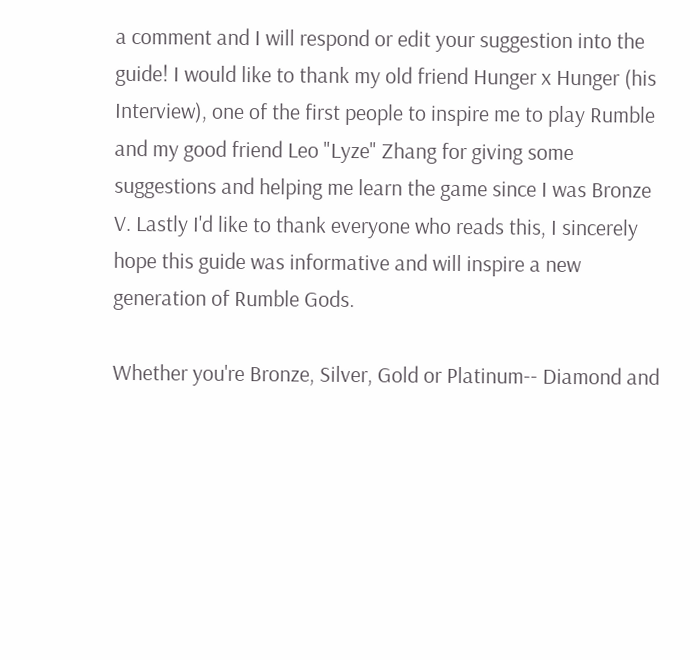a comment and I will respond or edit your suggestion into the guide! I would like to thank my old friend Hunger x Hunger (his Interview), one of the first people to inspire me to play Rumble and my good friend Leo "Lyze" Zhang for giving some suggestions and helping me learn the game since I was Bronze V. Lastly I'd like to thank everyone who reads this, I sincerely hope this guide was informative and will inspire a new generation of Rumble Gods.

Whether you're Bronze, Silver, Gold or Platinum-- Diamond and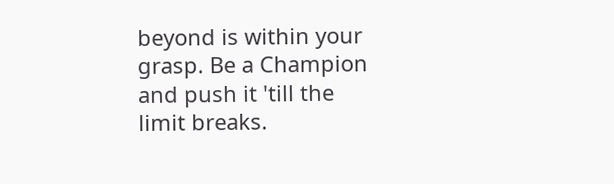beyond is within your grasp. Be a Champion and push it 'till the limit breaks.